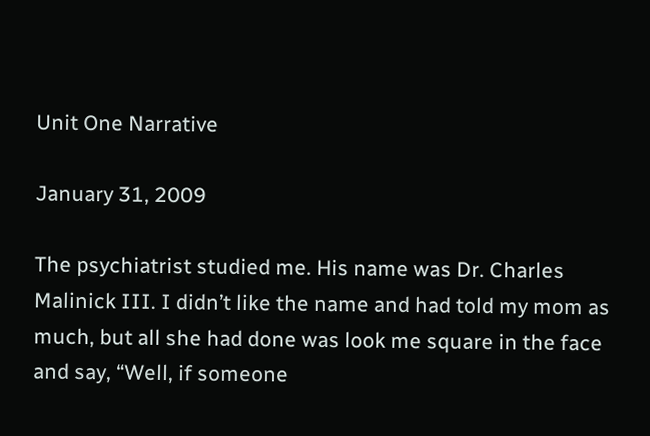Unit One Narrative

January 31, 2009

The psychiatrist studied me. His name was Dr. Charles Malinick III. I didn’t like the name and had told my mom as much, but all she had done was look me square in the face and say, “Well, if someone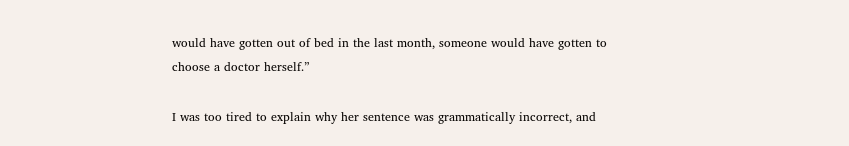would have gotten out of bed in the last month, someone would have gotten to choose a doctor herself.”

I was too tired to explain why her sentence was grammatically incorrect, and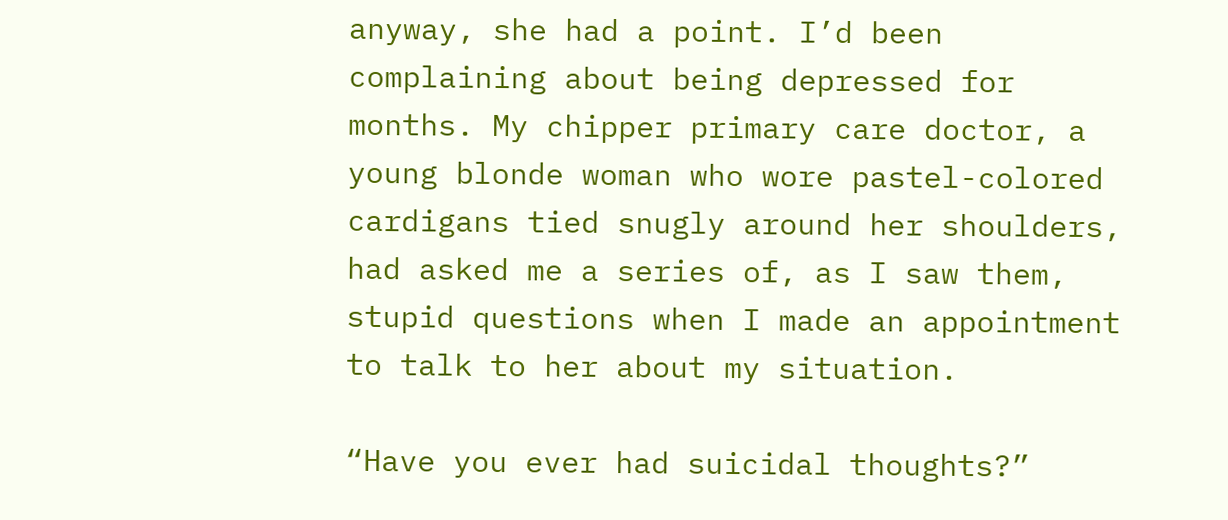anyway, she had a point. I’d been complaining about being depressed for months. My chipper primary care doctor, a young blonde woman who wore pastel-colored cardigans tied snugly around her shoulders, had asked me a series of, as I saw them, stupid questions when I made an appointment to talk to her about my situation.

“Have you ever had suicidal thoughts?”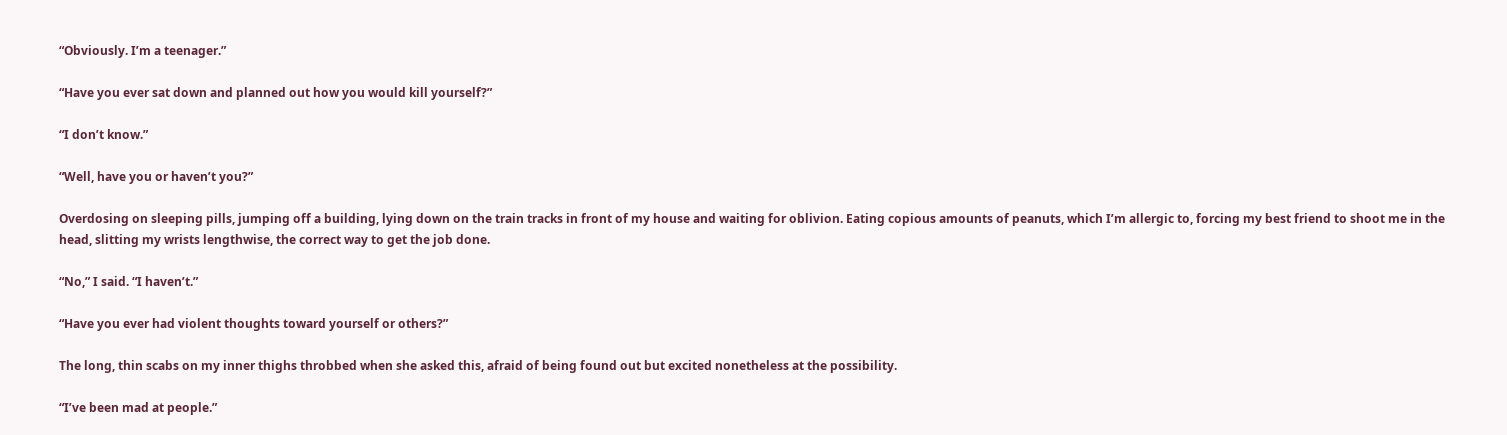“Obviously. I’m a teenager.”

“Have you ever sat down and planned out how you would kill yourself?”

“I don’t know.”

“Well, have you or haven’t you?”

Overdosing on sleeping pills, jumping off a building, lying down on the train tracks in front of my house and waiting for oblivion. Eating copious amounts of peanuts, which I’m allergic to, forcing my best friend to shoot me in the head, slitting my wrists lengthwise, the correct way to get the job done.

“No,” I said. “I haven’t.”

“Have you ever had violent thoughts toward yourself or others?”

The long, thin scabs on my inner thighs throbbed when she asked this, afraid of being found out but excited nonetheless at the possibility.

“I’ve been mad at people.”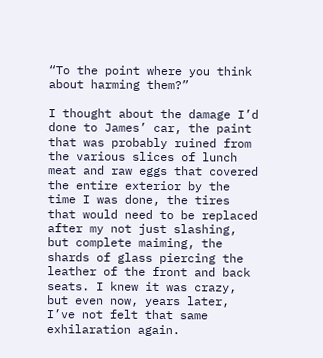“To the point where you think about harming them?”

I thought about the damage I’d done to James’ car, the paint that was probably ruined from the various slices of lunch meat and raw eggs that covered the entire exterior by the time I was done, the tires that would need to be replaced after my not just slashing, but complete maiming, the shards of glass piercing the leather of the front and back seats. I knew it was crazy, but even now, years later, I’ve not felt that same exhilaration again.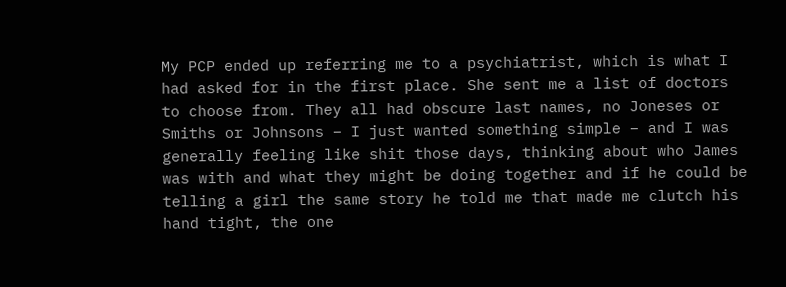My PCP ended up referring me to a psychiatrist, which is what I had asked for in the first place. She sent me a list of doctors to choose from. They all had obscure last names, no Joneses or Smiths or Johnsons – I just wanted something simple – and I was generally feeling like shit those days, thinking about who James was with and what they might be doing together and if he could be telling a girl the same story he told me that made me clutch his hand tight, the one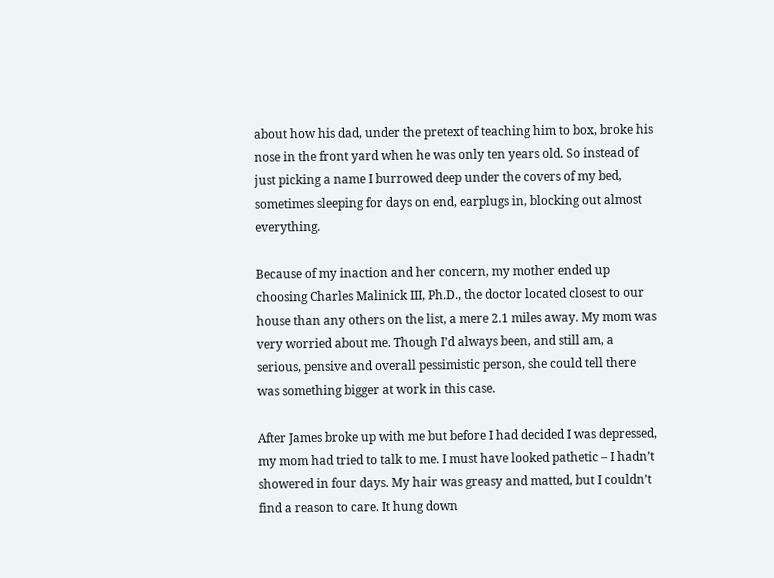about how his dad, under the pretext of teaching him to box, broke his nose in the front yard when he was only ten years old. So instead of just picking a name I burrowed deep under the covers of my bed, sometimes sleeping for days on end, earplugs in, blocking out almost everything.

Because of my inaction and her concern, my mother ended up choosing Charles Malinick III, Ph.D., the doctor located closest to our house than any others on the list, a mere 2.1 miles away. My mom was very worried about me. Though I’d always been, and still am, a serious, pensive and overall pessimistic person, she could tell there was something bigger at work in this case.

After James broke up with me but before I had decided I was depressed, my mom had tried to talk to me. I must have looked pathetic – I hadn’t showered in four days. My hair was greasy and matted, but I couldn’t find a reason to care. It hung down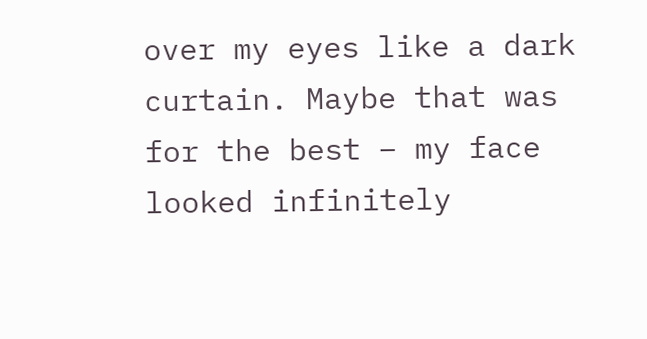over my eyes like a dark curtain. Maybe that was for the best – my face looked infinitely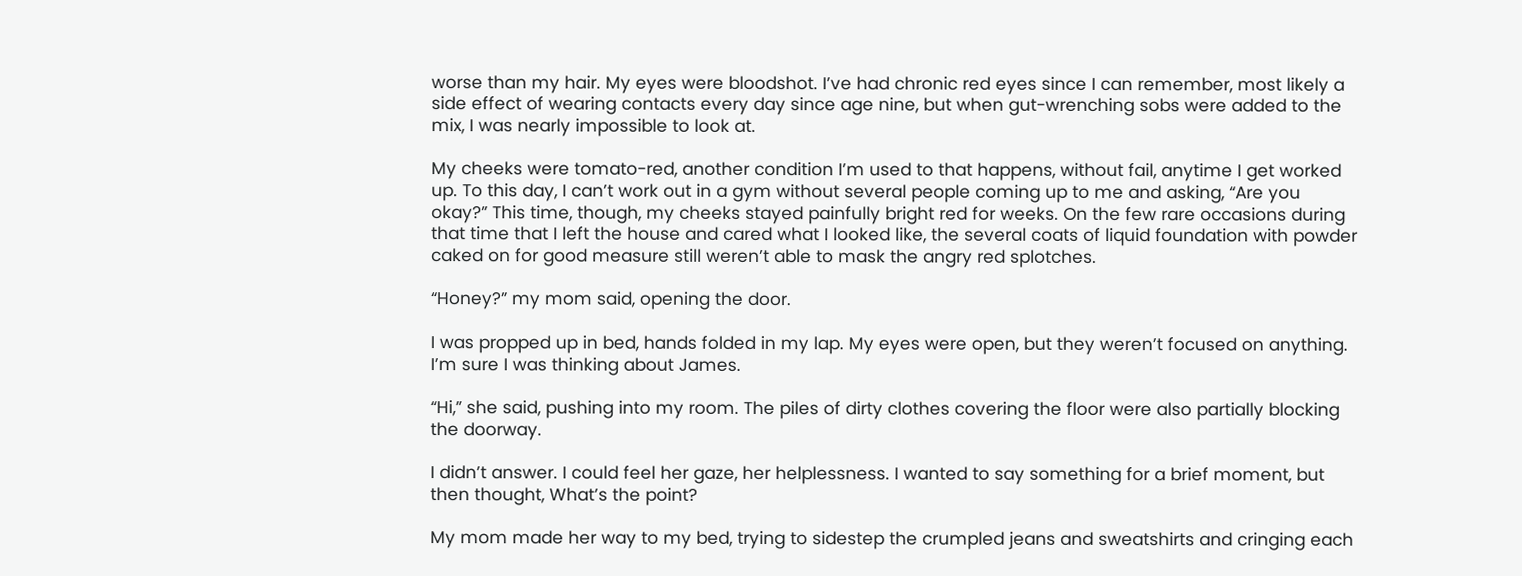worse than my hair. My eyes were bloodshot. I’ve had chronic red eyes since I can remember, most likely a side effect of wearing contacts every day since age nine, but when gut-wrenching sobs were added to the mix, I was nearly impossible to look at.

My cheeks were tomato-red, another condition I’m used to that happens, without fail, anytime I get worked up. To this day, I can’t work out in a gym without several people coming up to me and asking, “Are you okay?” This time, though, my cheeks stayed painfully bright red for weeks. On the few rare occasions during that time that I left the house and cared what I looked like, the several coats of liquid foundation with powder caked on for good measure still weren’t able to mask the angry red splotches.

“Honey?” my mom said, opening the door.

I was propped up in bed, hands folded in my lap. My eyes were open, but they weren’t focused on anything. I’m sure I was thinking about James.

“Hi,” she said, pushing into my room. The piles of dirty clothes covering the floor were also partially blocking the doorway.

I didn’t answer. I could feel her gaze, her helplessness. I wanted to say something for a brief moment, but then thought, What’s the point?

My mom made her way to my bed, trying to sidestep the crumpled jeans and sweatshirts and cringing each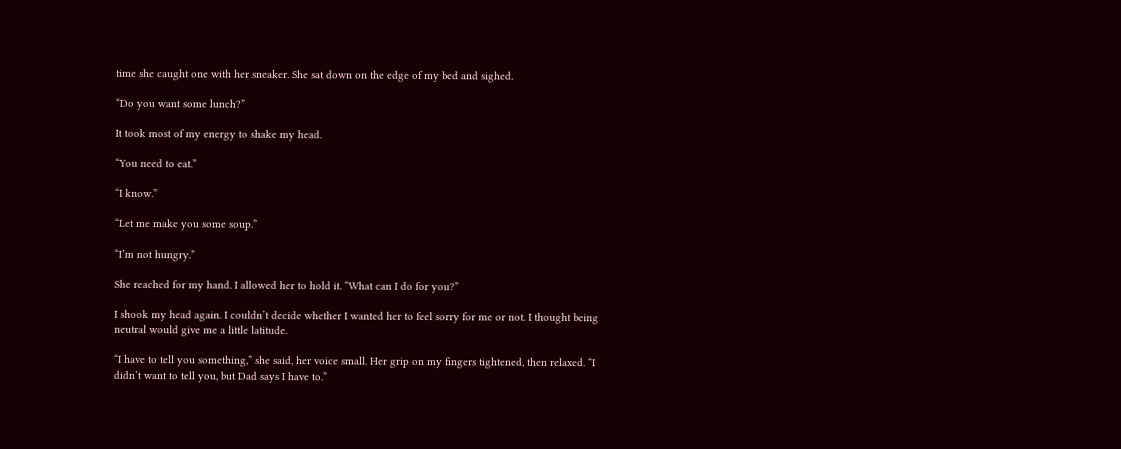time she caught one with her sneaker. She sat down on the edge of my bed and sighed.

“Do you want some lunch?”

It took most of my energy to shake my head.

“You need to eat.”

“I know.”

“Let me make you some soup.”

“I’m not hungry.”

She reached for my hand. I allowed her to hold it. “What can I do for you?”

I shook my head again. I couldn’t decide whether I wanted her to feel sorry for me or not. I thought being neutral would give me a little latitude.

“I have to tell you something,” she said, her voice small. Her grip on my fingers tightened, then relaxed. “I didn’t want to tell you, but Dad says I have to.”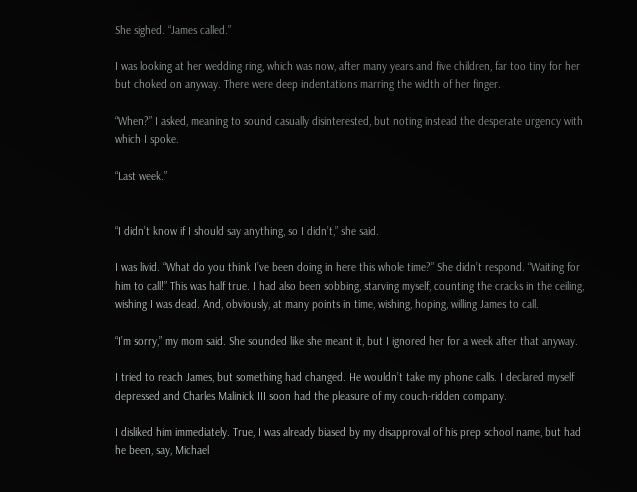She sighed. “James called.”

I was looking at her wedding ring, which was now, after many years and five children, far too tiny for her but choked on anyway. There were deep indentations marring the width of her finger.

“When?” I asked, meaning to sound casually disinterested, but noting instead the desperate urgency with which I spoke.

“Last week.”


“I didn’t know if I should say anything, so I didn’t,” she said.

I was livid. “What do you think I’ve been doing in here this whole time?” She didn’t respond. “Waiting for him to call!” This was half true. I had also been sobbing, starving myself, counting the cracks in the ceiling, wishing I was dead. And, obviously, at many points in time, wishing, hoping, willing James to call.

“I’m sorry,” my mom said. She sounded like she meant it, but I ignored her for a week after that anyway.

I tried to reach James, but something had changed. He wouldn’t take my phone calls. I declared myself depressed and Charles Malinick III soon had the pleasure of my couch-ridden company.

I disliked him immediately. True, I was already biased by my disapproval of his prep school name, but had he been, say, Michael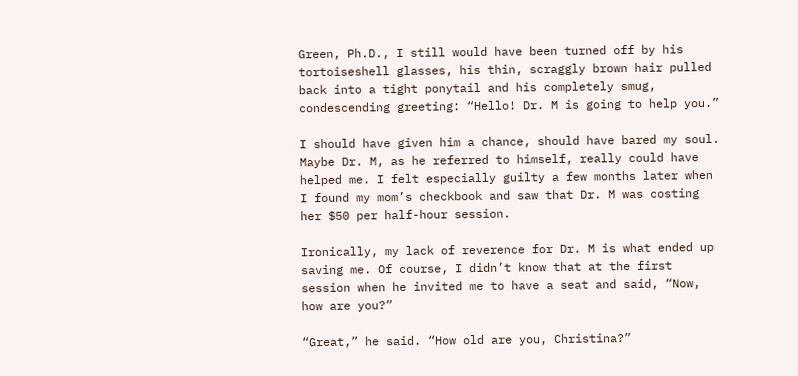Green, Ph.D., I still would have been turned off by his tortoiseshell glasses, his thin, scraggly brown hair pulled back into a tight ponytail and his completely smug, condescending greeting: “Hello! Dr. M is going to help you.”

I should have given him a chance, should have bared my soul. Maybe Dr. M, as he referred to himself, really could have helped me. I felt especially guilty a few months later when I found my mom’s checkbook and saw that Dr. M was costing her $50 per half-hour session.

Ironically, my lack of reverence for Dr. M is what ended up saving me. Of course, I didn’t know that at the first session when he invited me to have a seat and said, “Now, how are you?”

“Great,” he said. “How old are you, Christina?”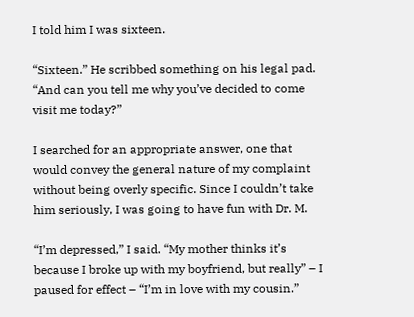I told him I was sixteen.

“Sixteen.” He scribbed something on his legal pad. “And can you tell me why you’ve decided to come visit me today?”

I searched for an appropriate answer, one that would convey the general nature of my complaint without being overly specific. Since I couldn’t take him seriously, I was going to have fun with Dr. M.

“I’m depressed,” I said. “My mother thinks it’s because I broke up with my boyfriend, but really” – I paused for effect – “I’m in love with my cousin.”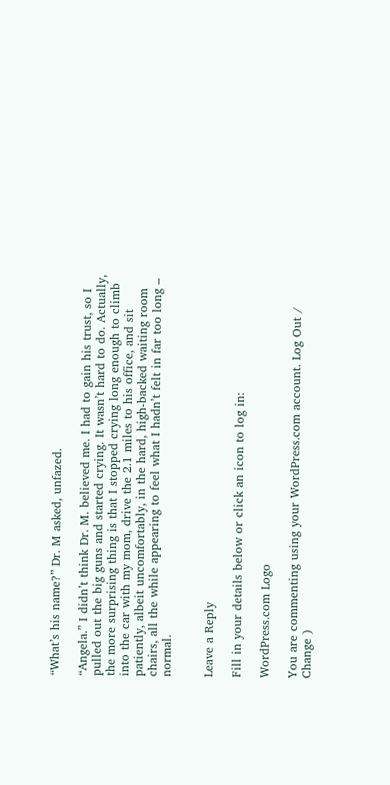“What’s his name?” Dr. M asked, unfazed.

“Angela.” I didn’t think Dr. M. believed me. I had to gain his trust, so I pulled out the big guns and started crying. It wasn’t hard to do. Actually, the more surprising thing is that I stopped crying long enough to climb into the car with my mom, drive the 2.1 miles to his office, and sit patiently, albeit uncomfortably, in the hard, high-backed waiting room chairs, all the while appearing to feel what I hadn’t felt in far too long – normal.


Leave a Reply

Fill in your details below or click an icon to log in:

WordPress.com Logo

You are commenting using your WordPress.com account. Log Out /  Change )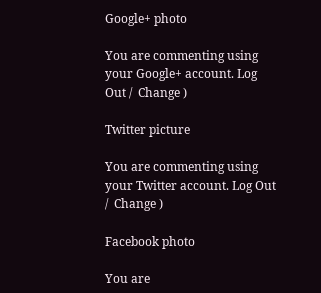Google+ photo

You are commenting using your Google+ account. Log Out /  Change )

Twitter picture

You are commenting using your Twitter account. Log Out /  Change )

Facebook photo

You are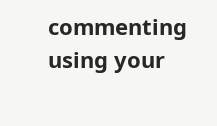commenting using your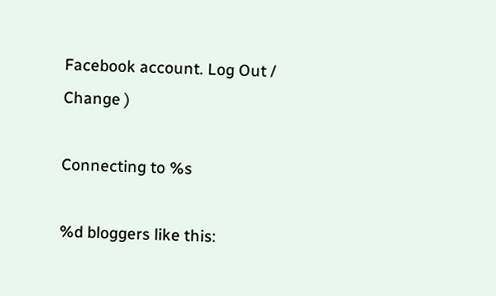Facebook account. Log Out /  Change )

Connecting to %s

%d bloggers like this: